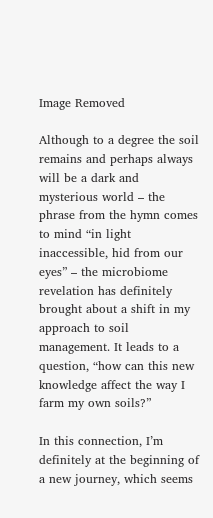Image Removed

Although to a degree the soil remains and perhaps always will be a dark and mysterious world – the phrase from the hymn comes to mind “in light inaccessible, hid from our eyes” – the microbiome revelation has definitely brought about a shift in my approach to soil management. It leads to a question, “how can this new knowledge affect the way I farm my own soils?”

In this connection, I’m definitely at the beginning of a new journey, which seems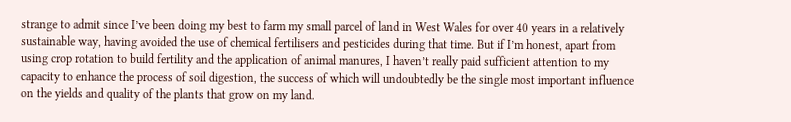strange to admit since I’ve been doing my best to farm my small parcel of land in West Wales for over 40 years in a relatively sustainable way, having avoided the use of chemical fertilisers and pesticides during that time. But if I’m honest, apart from using crop rotation to build fertility and the application of animal manures, I haven’t really paid sufficient attention to my capacity to enhance the process of soil digestion, the success of which will undoubtedly be the single most important influence on the yields and quality of the plants that grow on my land.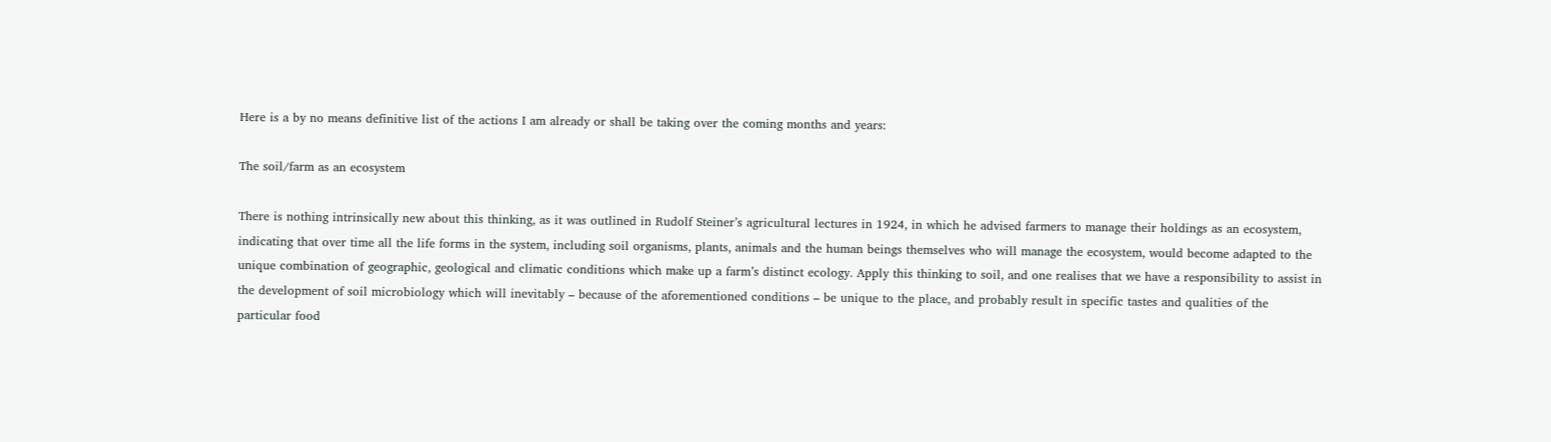Here is a by no means definitive list of the actions I am already or shall be taking over the coming months and years:

The soil/farm as an ecosystem

There is nothing intrinsically new about this thinking, as it was outlined in Rudolf Steiner’s agricultural lectures in 1924, in which he advised farmers to manage their holdings as an ecosystem, indicating that over time all the life forms in the system, including soil organisms, plants, animals and the human beings themselves who will manage the ecosystem, would become adapted to the unique combination of geographic, geological and climatic conditions which make up a farm’s distinct ecology. Apply this thinking to soil, and one realises that we have a responsibility to assist in the development of soil microbiology which will inevitably – because of the aforementioned conditions – be unique to the place, and probably result in specific tastes and qualities of the particular food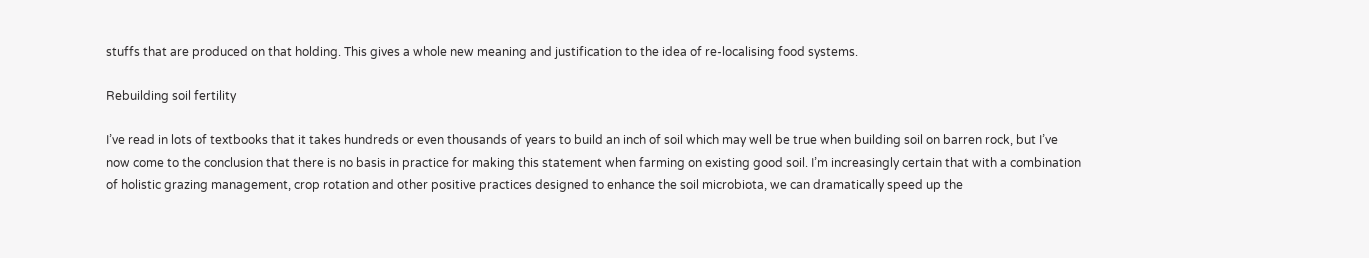stuffs that are produced on that holding. This gives a whole new meaning and justification to the idea of re-localising food systems.

Rebuilding soil fertility

I’ve read in lots of textbooks that it takes hundreds or even thousands of years to build an inch of soil which may well be true when building soil on barren rock, but I’ve now come to the conclusion that there is no basis in practice for making this statement when farming on existing good soil. I’m increasingly certain that with a combination of holistic grazing management, crop rotation and other positive practices designed to enhance the soil microbiota, we can dramatically speed up the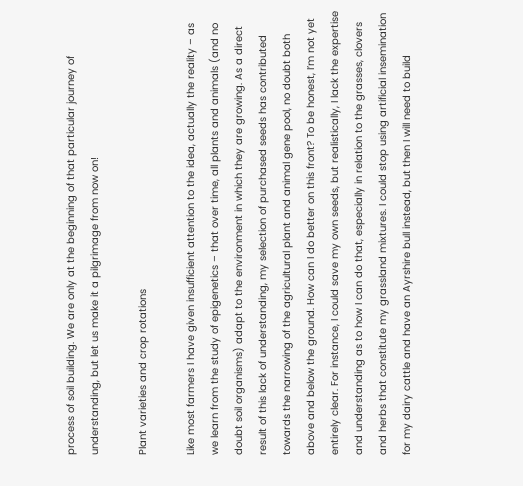process of soil building. We are only at the beginning of that particular journey of understanding, but let us make it a pilgrimage from now on!

Plant varieties and crop rotations

Like most farmers I have given insufficient attention to the idea, actually the reality – as we learn from the study of epigenetics – that over time, all plants and animals (and no doubt soil organisms) adapt to the environment in which they are growing. As a direct result of this lack of understanding, my selection of purchased seeds has contributed towards the narrowing of the agricultural plant and animal gene pool, no doubt both above and below the ground. How can I do better on this front? To be honest, I’m not yet entirely clear. For instance, I could save my own seeds, but realistically, I lack the expertise and understanding as to how I can do that, especially in relation to the grasses, clovers and herbs that constitute my grassland mixtures. I could stop using artificial insemination for my dairy cattle and have an Ayrshire bull instead, but then I will need to build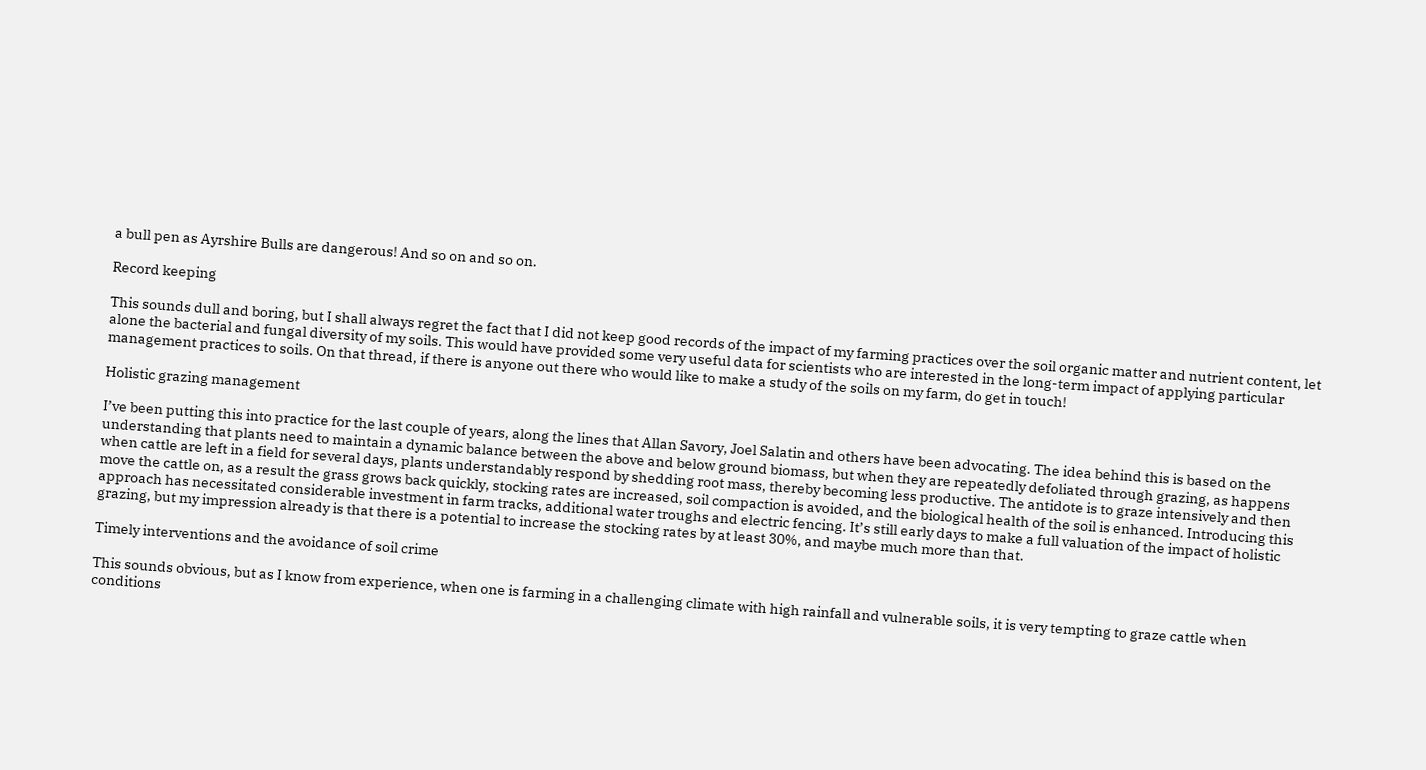a bull pen as Ayrshire Bulls are dangerous! And so on and so on.

Record keeping

This sounds dull and boring, but I shall always regret the fact that I did not keep good records of the impact of my farming practices over the soil organic matter and nutrient content, let alone the bacterial and fungal diversity of my soils. This would have provided some very useful data for scientists who are interested in the long-term impact of applying particular management practices to soils. On that thread, if there is anyone out there who would like to make a study of the soils on my farm, do get in touch!

Holistic grazing management

I’ve been putting this into practice for the last couple of years, along the lines that Allan Savory, Joel Salatin and others have been advocating. The idea behind this is based on the understanding that plants need to maintain a dynamic balance between the above and below ground biomass, but when they are repeatedly defoliated through grazing, as happens when cattle are left in a field for several days, plants understandably respond by shedding root mass, thereby becoming less productive. The antidote is to graze intensively and then move the cattle on, as a result the grass grows back quickly, stocking rates are increased, soil compaction is avoided, and the biological health of the soil is enhanced. Introducing this approach has necessitated considerable investment in farm tracks, additional water troughs and electric fencing. It’s still early days to make a full valuation of the impact of holistic grazing, but my impression already is that there is a potential to increase the stocking rates by at least 30%, and maybe much more than that.

Timely interventions and the avoidance of soil crime

This sounds obvious, but as I know from experience, when one is farming in a challenging climate with high rainfall and vulnerable soils, it is very tempting to graze cattle when conditions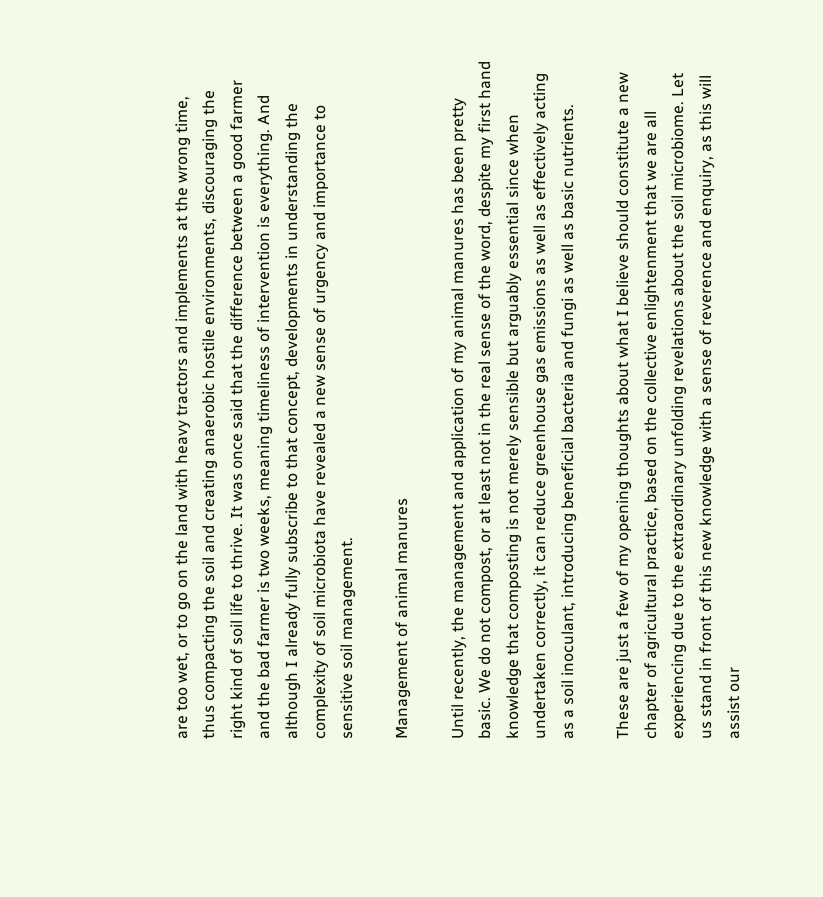are too wet, or to go on the land with heavy tractors and implements at the wrong time, thus compacting the soil and creating anaerobic hostile environments, discouraging the right kind of soil life to thrive. It was once said that the difference between a good farmer and the bad farmer is two weeks, meaning timeliness of intervention is everything. And although I already fully subscribe to that concept, developments in understanding the complexity of soil microbiota have revealed a new sense of urgency and importance to sensitive soil management.

Management of animal manures

Until recently, the management and application of my animal manures has been pretty basic. We do not compost, or at least not in the real sense of the word, despite my first hand knowledge that composting is not merely sensible but arguably essential since when undertaken correctly, it can reduce greenhouse gas emissions as well as effectively acting as a soil inoculant, introducing beneficial bacteria and fungi as well as basic nutrients.

These are just a few of my opening thoughts about what I believe should constitute a new chapter of agricultural practice, based on the collective enlightenment that we are all experiencing due to the extraordinary unfolding revelations about the soil microbiome. Let us stand in front of this new knowledge with a sense of reverence and enquiry, as this will assist our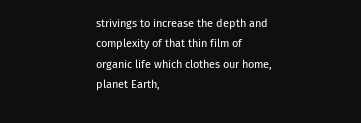strivings to increase the depth and complexity of that thin film of organic life which clothes our home, planet Earth,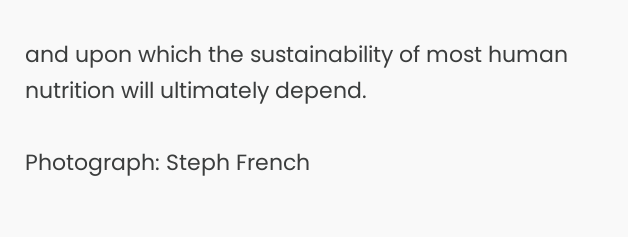and upon which the sustainability of most human nutrition will ultimately depend.

Photograph: Steph French